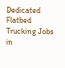Dedicated Flatbed Trucking Jobs in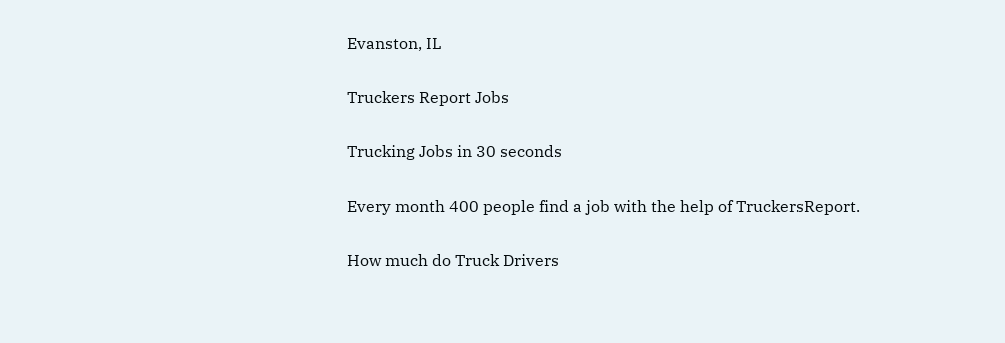Evanston, IL

Truckers Report Jobs

Trucking Jobs in 30 seconds

Every month 400 people find a job with the help of TruckersReport.

How much do Truck Drivers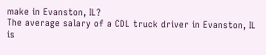make in Evanston, IL?
The average salary of a CDL truck driver in Evanston, IL is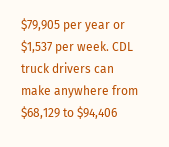$79,905 per year or $1,537 per week. CDL truck drivers can make anywhere from $68,129 to $94,406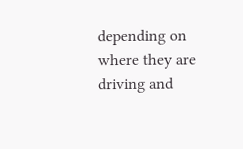depending on where they are driving and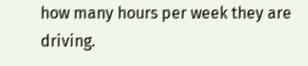how many hours per week they are driving.